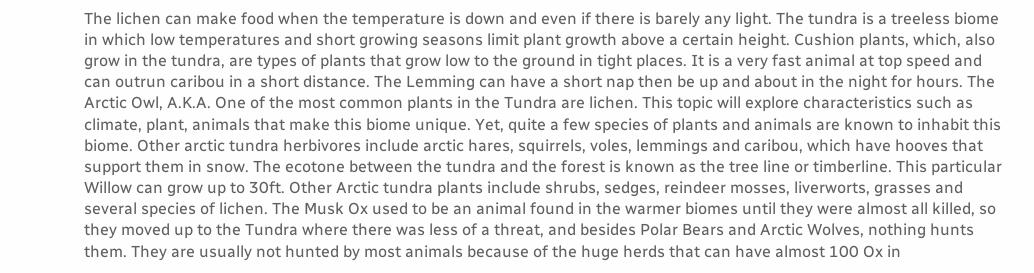The lichen can make food when the temperature is down and even if there is barely any light. The tundra is a treeless biome in which low temperatures and short growing seasons limit plant growth above a certain height. Cushion plants, which, also grow in the tundra, are types of plants that grow low to the ground in tight places. It is a very fast animal at top speed and can outrun caribou in a short distance. The Lemming can have a short nap then be up and about in the night for hours. The Arctic Owl, A.K.A. One of the most common plants in the Tundra are lichen. This topic will explore characteristics such as climate, plant, animals that make this biome unique. Yet, quite a few species of plants and animals are known to inhabit this biome. Other arctic tundra herbivores include arctic hares, squirrels, voles, lemmings and caribou, which have hooves that support them in snow. The ecotone between the tundra and the forest is known as the tree line or timberline. This particular Willow can grow up to 30ft. Other Arctic tundra plants include shrubs, sedges, reindeer mosses, liverworts, grasses and several species of lichen. The Musk Ox used to be an animal found in the warmer biomes until they were almost all killed, so they moved up to the Tundra where there was less of a threat, and besides Polar Bears and Arctic Wolves, nothing hunts them. They are usually not hunted by most animals because of the huge herds that can have almost 100 Ox in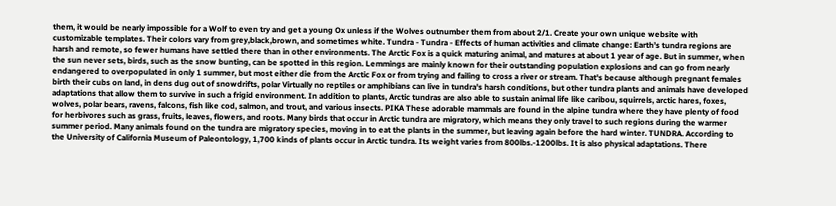them, it would be nearly impossible for a Wolf to even try and get a young Ox unless if the Wolves outnumber them from about 2/1. Create your own unique website with customizable templates. Their colors vary from grey,black,brown, and sometimes white. Tundra - Tundra - Effects of human activities and climate change: Earth’s tundra regions are harsh and remote, so fewer humans have settled there than in other environments. The Arctic Fox is a quick maturing animal, and matures at about 1 year of age. But in summer, when the sun never sets, birds, such as the snow bunting, can be spotted in this region. Lemmings are mainly known for their outstanding population explosions and can go from nearly endangered to overpopulated in only 1 summer, but most either die from the Arctic Fox or from trying and failing to cross a river or stream. That's because although pregnant females birth their cubs on land, in dens dug out of snowdrifts, polar Virtually no reptiles or amphibians can live in tundra's harsh conditions, but other tundra plants and animals have developed adaptations that allow them to survive in such a frigid environment. In addition to plants, Arctic tundras are also able to sustain animal life like caribou, squirrels, arctic hares, foxes, wolves, polar bears, ravens, falcons, fish like cod, salmon, and trout, and various insects. PIKA These adorable mammals are found in the alpine tundra where they have plenty of food for herbivores such as grass, fruits, leaves, flowers, and roots. Many birds that occur in Arctic tundra are migratory, which means they only travel to such regions during the warmer summer period. Many animals found on the tundra are migratory species, moving in to eat the plants in the summer, but leaving again before the hard winter. TUNDRA. According to the University of California Museum of Paleontology, 1,700 kinds of plants occur in Arctic tundra. Its weight varies from 800lbs.-1200lbs. It is also physical adaptations. There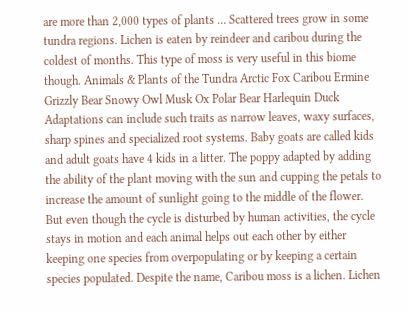are more than 2,000 types of plants … Scattered trees grow in some tundra regions. Lichen is eaten by reindeer and caribou during the coldest of months. This type of moss is very useful in this biome though. Animals & Plants of the Tundra Arctic Fox Caribou Ermine Grizzly Bear Snowy Owl Musk Ox Polar Bear Harlequin Duck Adaptations can include such traits as narrow leaves, waxy surfaces, sharp spines and specialized root systems. Baby goats are called kids and adult goats have 4 kids in a litter. The poppy adapted by adding the ability of the plant moving with the sun and cupping the petals to increase the amount of sunlight going to the middle of the flower. But even though the cycle is disturbed by human activities, the cycle stays in motion and each animal helps out each other by either keeping one species from overpopulating or by keeping a certain species populated. Despite the name, Caribou moss is a lichen. Lichen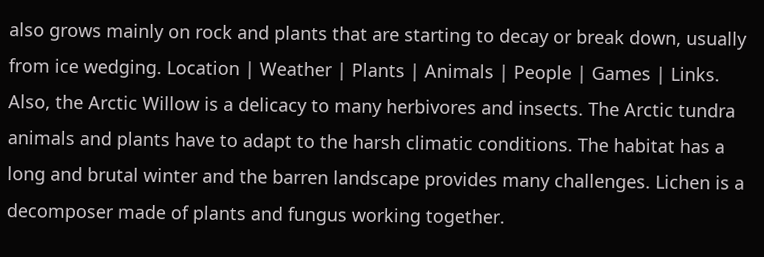also grows mainly on rock and plants that are starting to decay or break down, usually from ice wedging. Location | Weather | Plants | Animals | People | Games | Links. Also, the Arctic Willow is a delicacy to many herbivores and insects. The Arctic tundra animals and plants have to adapt to the harsh climatic conditions. The habitat has a long and brutal winter and the barren landscape provides many challenges. Lichen is a decomposer made of plants and fungus working together.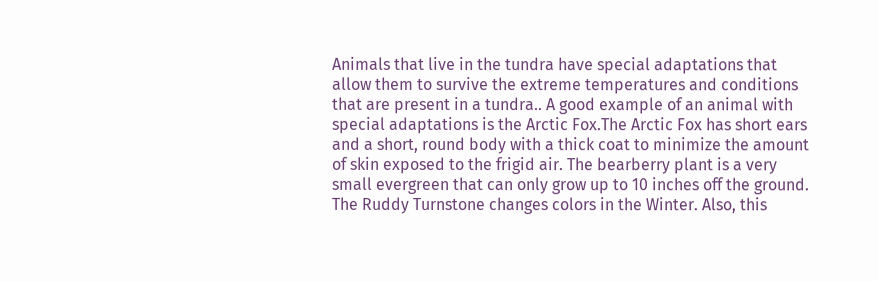Animals that live in the tundra have special adaptations that allow them to survive the extreme temperatures and conditions that are present in a tundra.. A good example of an animal with special adaptations is the Arctic Fox.The Arctic Fox has short ears and a short, round body with a thick coat to minimize the amount of skin exposed to the frigid air. The bearberry plant is a very small evergreen that can only grow up to 10 inches off the ground. The Ruddy Turnstone changes colors in the Winter. Also, this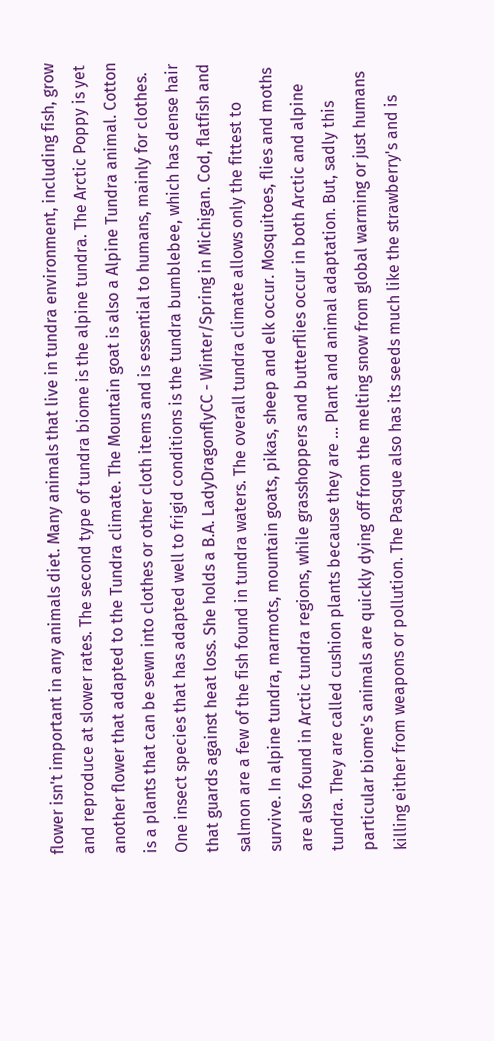flower isn't important in any animals diet. Many animals that live in tundra environment, including fish, grow and reproduce at slower rates. The second type of tundra biome is the alpine tundra. The Arctic Poppy is yet another flower that adapted to the Tundra climate. The Mountain goat is also a Alpine Tundra animal. Cotton is a plants that can be sewn into clothes or other cloth items and is essential to humans, mainly for clothes. One insect species that has adapted well to frigid conditions is the tundra bumblebee, which has dense hair that guards against heat loss. She holds a B.A. LadyDragonflyCC - Winter/Spring in Michigan. Cod, flatfish and salmon are a few of the fish found in tundra waters. The overall tundra climate allows only the fittest to survive. In alpine tundra, marmots, mountain goats, pikas, sheep and elk occur. Mosquitoes, flies and moths are also found in Arctic tundra regions, while grasshoppers and butterflies occur in both Arctic and alpine tundra. They are called cushion plants because they are … Plant and animal adaptation. But, sadly this particular biome's animals are quickly dying off from the melting snow from global warming or just humans killing either from weapons or pollution. The Pasque also has its seeds much like the strawberry's and is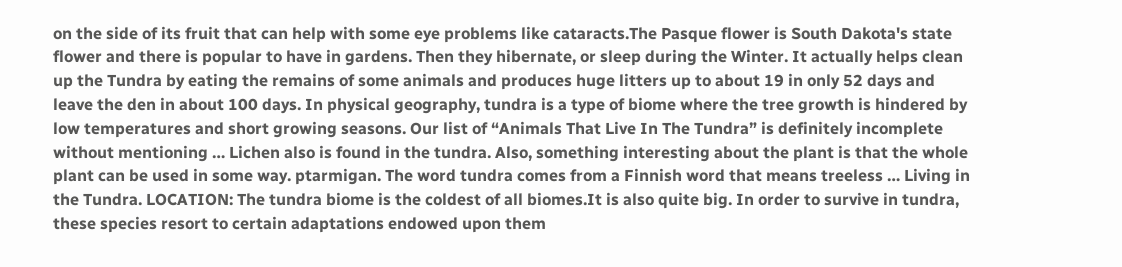on the side of its fruit that can help with some eye problems like cataracts.The Pasque flower is South Dakota's state flower and there is popular to have in gardens. Then they hibernate, or sleep during the Winter. It actually helps clean up the Tundra by eating the remains of some animals and produces huge litters up to about 19 in only 52 days and leave the den in about 100 days. In physical geography, tundra is a type of biome where the tree growth is hindered by low temperatures and short growing seasons. Our list of “Animals That Live In The Tundra” is definitely incomplete without mentioning … Lichen also is found in the tundra. Also, something interesting about the plant is that the whole plant can be used in some way. ptarmigan. The word tundra comes from a Finnish word that means treeless … Living in the Tundra. LOCATION: The tundra biome is the coldest of all biomes.It is also quite big. In order to survive in tundra, these species resort to certain adaptations endowed upon them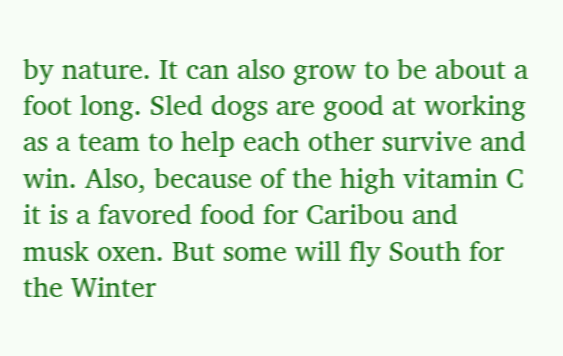by nature. It can also grow to be about a foot long. Sled dogs are good at working as a team to help each other survive and win. Also, because of the high vitamin C it is a favored food for Caribou and musk oxen. But some will fly South for the Winter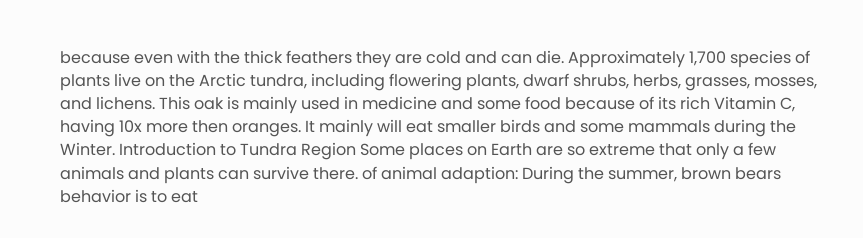because even with the thick feathers they are cold and can die. Approximately 1,700 species of plants live on the Arctic tundra, including flowering plants, dwarf shrubs, herbs, grasses, mosses, and lichens. This oak is mainly used in medicine and some food because of its rich Vitamin C, having 10x more then oranges. It mainly will eat smaller birds and some mammals during the Winter. Introduction to Tundra Region Some places on Earth are so extreme that only a few animals and plants can survive there. of animal adaption: During the summer, brown bears behavior is to eat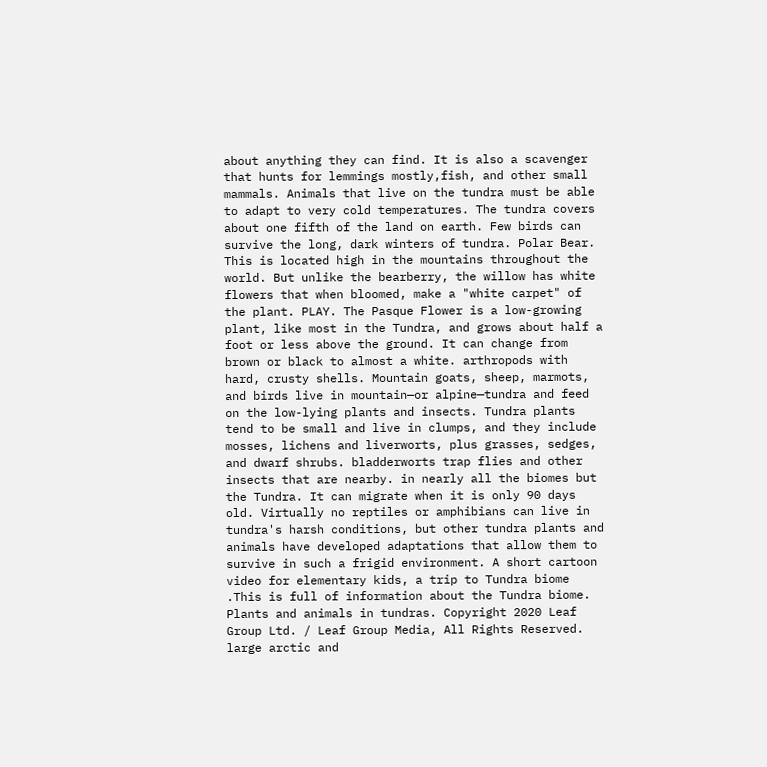about anything they can find. It is also a scavenger that hunts for lemmings mostly,fish, and other small mammals. Animals that live on the tundra must be able to adapt to very cold temperatures. The tundra covers about one fifth of the land on earth. Few birds can survive the long, dark winters of tundra. Polar Bear. This is located high in the mountains throughout the world. But unlike the bearberry, the willow has white flowers that when bloomed, make a "white carpet" of the plant. PLAY. The Pasque Flower is a low-growing plant, like most in the Tundra, and grows about half a foot or less above the ground. It can change from brown or black to almost a white. arthropods with hard, crusty shells. Mountain goats, sheep, marmots, and birds live in mountain—or alpine—tundra and feed on the low-lying plants and insects. Tundra plants tend to be small and live in clumps, and they include mosses, lichens and liverworts, plus grasses, sedges, and dwarf shrubs. bladderworts trap flies and other insects that are nearby. in nearly all the biomes but the Tundra. It can migrate when it is only 90 days old. Virtually no reptiles or amphibians can live in tundra's harsh conditions, but other tundra plants and animals have developed adaptations that allow them to survive in such a frigid environment. A short cartoon video for elementary kids, a trip to Tundra biome .This is full of information about the Tundra biome. Plants and animals in tundras. Copyright 2020 Leaf Group Ltd. / Leaf Group Media, All Rights Reserved. large arctic and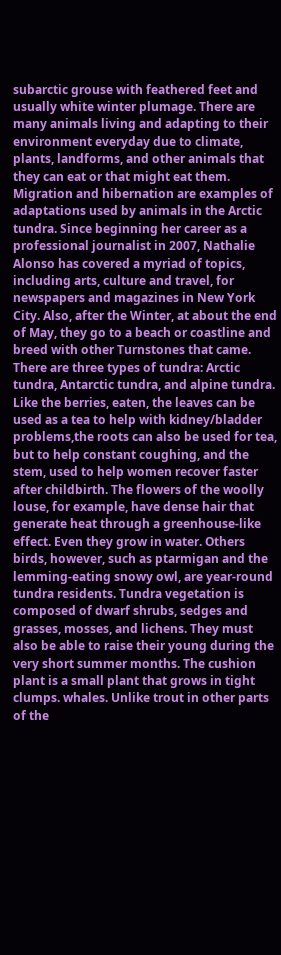subarctic grouse with feathered feet and usually white winter plumage. There are many animals living and adapting to their environment everyday due to climate, plants, landforms, and other animals that they can eat or that might eat them. Migration and hibernation are examples of adaptations used by animals in the Arctic tundra. Since beginning her career as a professional journalist in 2007, Nathalie Alonso has covered a myriad of topics, including arts, culture and travel, for newspapers and magazines in New York City. Also, after the Winter, at about the end of May, they go to a beach or coastline and breed with other Turnstones that came. There are three types of tundra: Arctic tundra, Antarctic tundra, and alpine tundra. Like the berries, eaten, the leaves can be used as a tea to help with kidney/bladder problems,the roots can also be used for tea, but to help constant coughing, and the stem, used to help women recover faster after childbirth. The flowers of the woolly louse, for example, have dense hair that generate heat through a greenhouse-like effect. Even they grow in water. Others birds, however, such as ptarmigan and the lemming-eating snowy owl, are year-round tundra residents. Tundra vegetation is composed of dwarf shrubs, sedges and grasses, mosses, and lichens. They must also be able to raise their young during the very short summer months. The cushion plant is a small plant that grows in tight clumps. whales. Unlike trout in other parts of the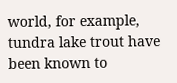world, for example, tundra lake trout have been known to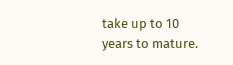take up to 10 years to mature.